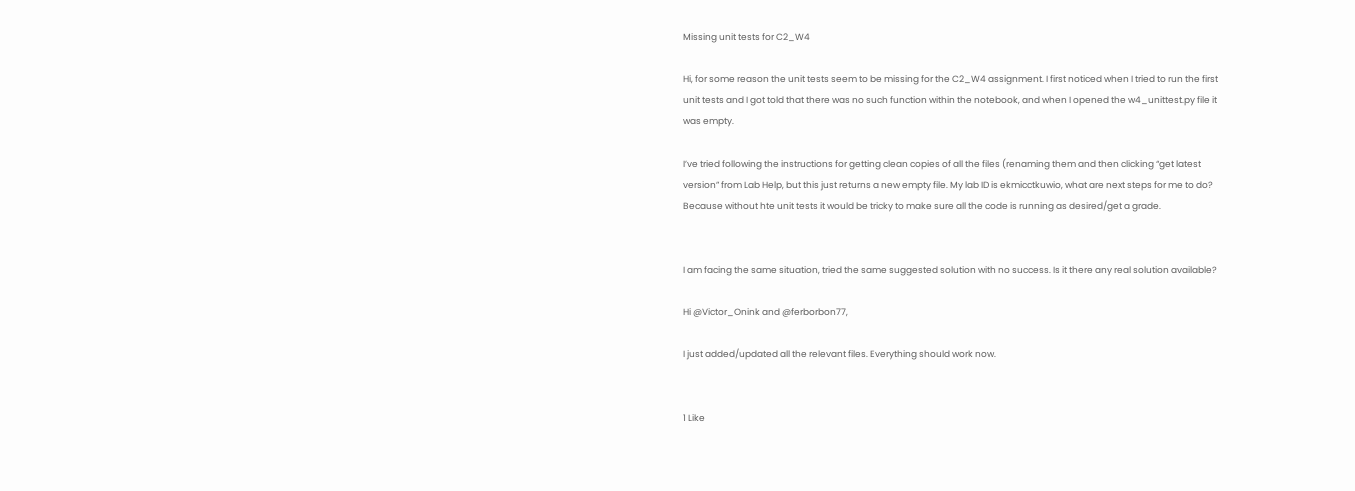Missing unit tests for C2_W4

Hi, for some reason the unit tests seem to be missing for the C2_W4 assignment. I first noticed when I tried to run the first unit tests and I got told that there was no such function within the notebook, and when I opened the w4_unittest.py file it was empty.

I’ve tried following the instructions for getting clean copies of all the files (renaming them and then clicking “get latest version” from Lab Help, but this just returns a new empty file. My lab ID is ekmicctkuwio, what are next steps for me to do? Because without hte unit tests it would be tricky to make sure all the code is running as desired/get a grade.


I am facing the same situation, tried the same suggested solution with no success. Is it there any real solution available?

Hi @Victor_Onink and @ferborbon77,

I just added/updated all the relevant files. Everything should work now.


1 Like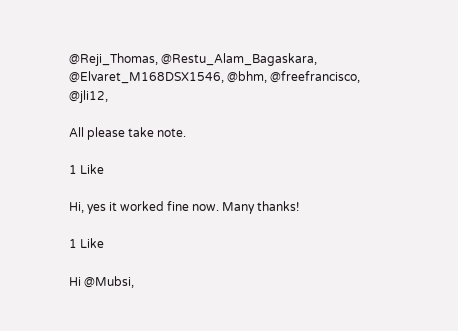@Reji_Thomas, @Restu_Alam_Bagaskara, @Elvaret_M168DSX1546, @bhm, @freefrancisco, @jli12,

All please take note.

1 Like

Hi, yes it worked fine now. Many thanks!

1 Like

Hi @Mubsi,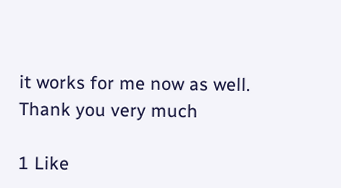it works for me now as well. Thank you very much

1 Like